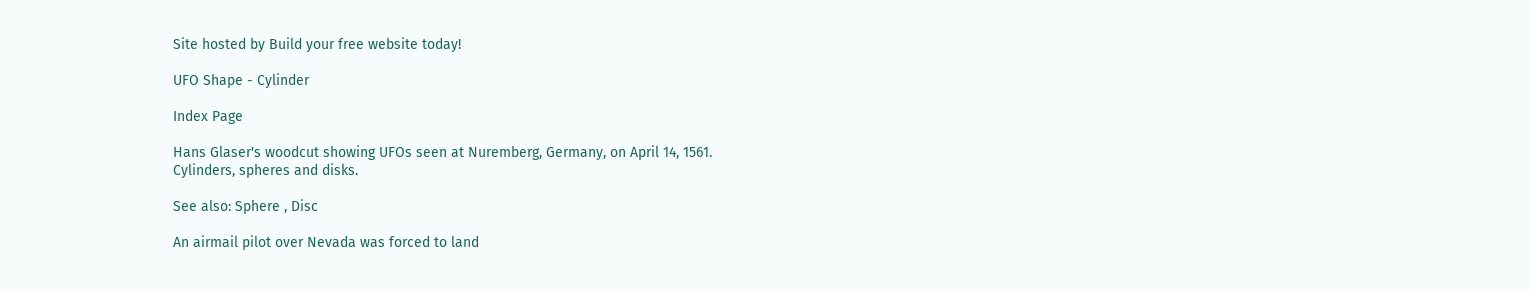Site hosted by Build your free website today!

UFO Shape - Cylinder

Index Page

Hans Glaser's woodcut showing UFOs seen at Nuremberg, Germany, on April 14, 1561.
Cylinders, spheres and disks.

See also: Sphere , Disc

An airmail pilot over Nevada was forced to land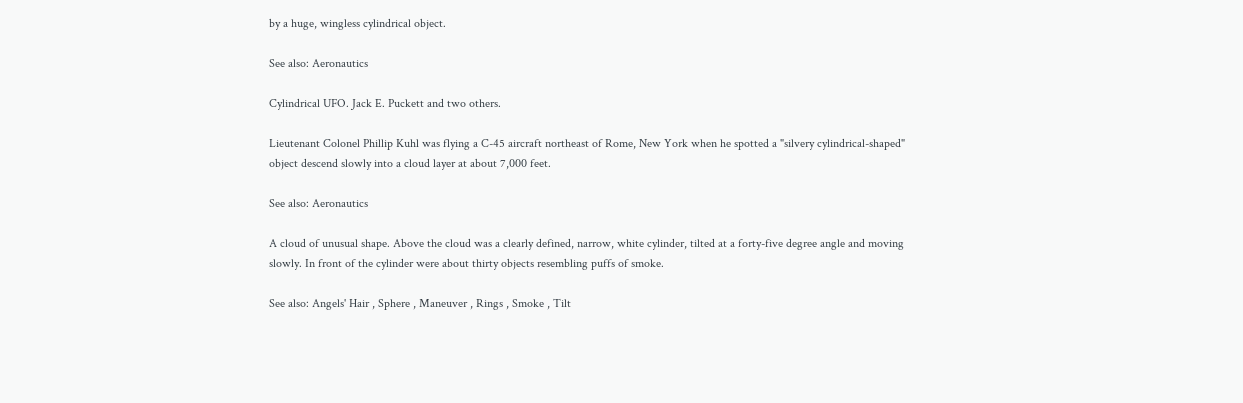by a huge, wingless cylindrical object.

See also: Aeronautics

Cylindrical UFO. Jack E. Puckett and two others.

Lieutenant Colonel Phillip Kuhl was flying a C-45 aircraft northeast of Rome, New York when he spotted a "silvery cylindrical-shaped" object descend slowly into a cloud layer at about 7,000 feet.

See also: Aeronautics

A cloud of unusual shape. Above the cloud was a clearly defined, narrow, white cylinder, tilted at a forty-five degree angle and moving slowly. In front of the cylinder were about thirty objects resembling puffs of smoke.

See also: Angels' Hair , Sphere , Maneuver , Rings , Smoke , Tilt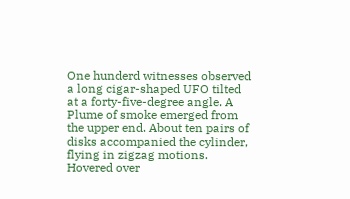One hunderd witnesses observed a long cigar-shaped UFO tilted at a forty-five-degree angle. A Plume of smoke emerged from the upper end. About ten pairs of disks accompanied the cylinder, flying in zigzag motions. Hovered over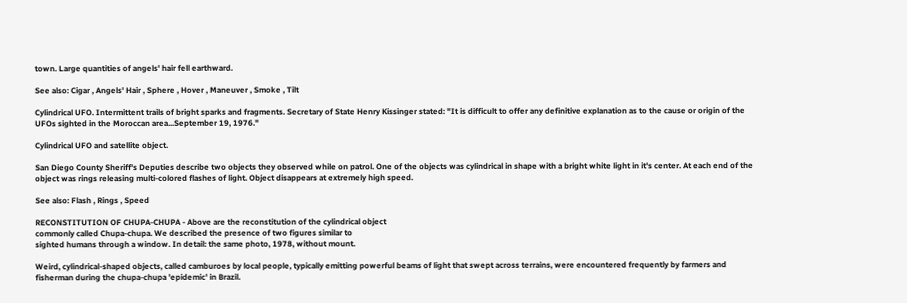town. Large quantities of angels' hair fell earthward.

See also: Cigar , Angels' Hair , Sphere , Hover , Maneuver , Smoke , Tilt

Cylindrical UFO. Intermittent trails of bright sparks and fragments. Secretary of State Henry Kissinger stated: "It is difficult to offer any definitive explanation as to the cause or origin of the UFOs sighted in the Moroccan area...September 19, 1976."

Cylindrical UFO and satellite object.

San Diego County Sheriff's Deputies describe two objects they observed while on patrol. One of the objects was cylindrical in shape with a bright white light in it's center. At each end of the object was rings releasing multi-colored flashes of light. Object disappears at extremely high speed.

See also: Flash , Rings , Speed

RECONSTITUTION OF CHUPA-CHUPA - Above are the reconstitution of the cylindrical object
commonly called Chupa-chupa. We described the presence of two figures similar to
sighted humans through a window. In detail: the same photo, 1978, without mount.

Weird, cylindrical-shaped objects, called camburoes by local people, typically emitting powerful beams of light that swept across terrains, were encountered frequently by farmers and fisherman during the chupa-chupa 'epidemic' in Brazil.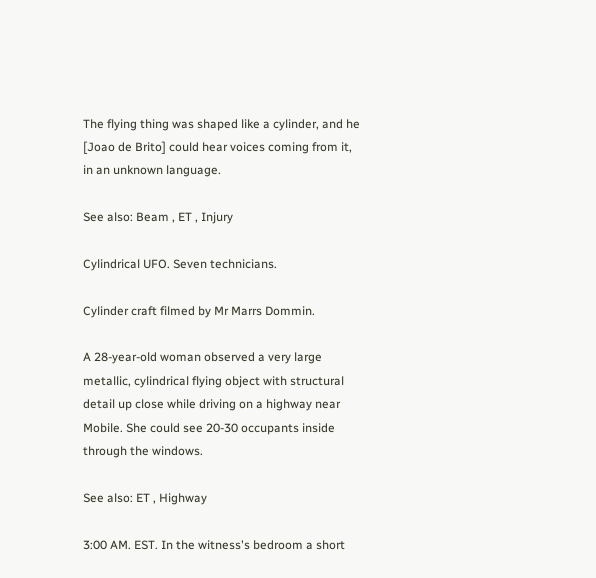The flying thing was shaped like a cylinder, and he [Joao de Brito] could hear voices coming from it, in an unknown language.

See also: Beam , ET , Injury

Cylindrical UFO. Seven technicians.

Cylinder craft filmed by Mr Marrs Dommin.

A 28-year-old woman observed a very large metallic, cylindrical flying object with structural detail up close while driving on a highway near Mobile. She could see 20-30 occupants inside through the windows.

See also: ET , Highway

3:00 AM. EST. In the witness's bedroom a short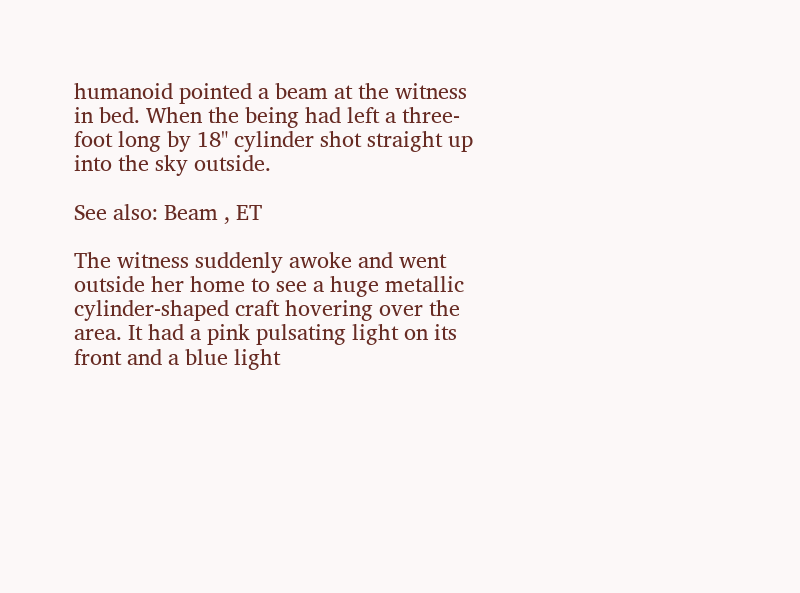humanoid pointed a beam at the witness in bed. When the being had left a three-foot long by 18" cylinder shot straight up into the sky outside.

See also: Beam , ET

The witness suddenly awoke and went outside her home to see a huge metallic cylinder-shaped craft hovering over the area. It had a pink pulsating light on its front and a blue light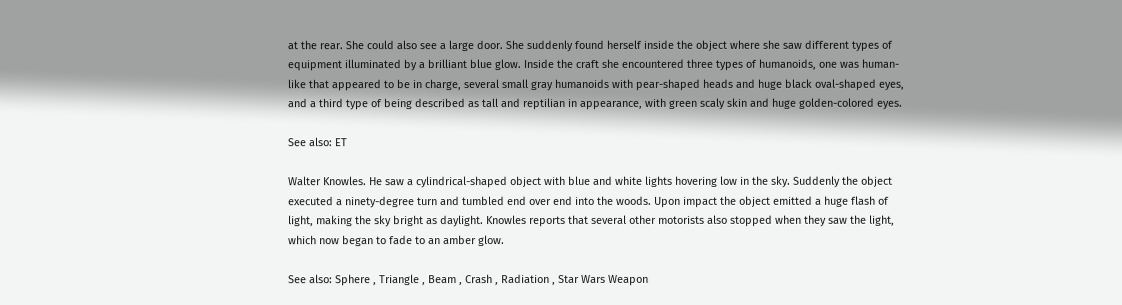at the rear. She could also see a large door. She suddenly found herself inside the object where she saw different types of equipment illuminated by a brilliant blue glow. Inside the craft she encountered three types of humanoids, one was human-like that appeared to be in charge, several small gray humanoids with pear-shaped heads and huge black oval-shaped eyes, and a third type of being described as tall and reptilian in appearance, with green scaly skin and huge golden-colored eyes.

See also: ET

Walter Knowles. He saw a cylindrical-shaped object with blue and white lights hovering low in the sky. Suddenly the object executed a ninety-degree turn and tumbled end over end into the woods. Upon impact the object emitted a huge flash of light, making the sky bright as daylight. Knowles reports that several other motorists also stopped when they saw the light, which now began to fade to an amber glow.

See also: Sphere , Triangle , Beam , Crash , Radiation , Star Wars Weapon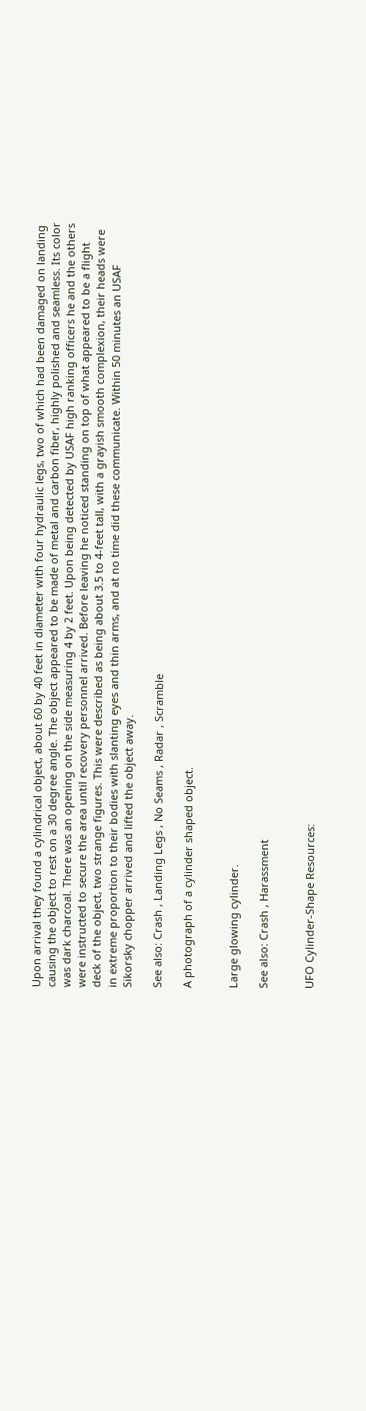Upon arrival they found a cylindrical object, about 60 by 40 feet in diameter with four hydraulic legs, two of which had been damaged on landing causing the object to rest on a 30 degree angle. The object appeared to be made of metal and carbon fiber, highly polished and seamless. Its color was dark charcoal. There was an opening on the side measuring 4 by 2 feet. Upon being detected by USAF high ranking officers he and the others were instructed to secure the area until recovery personnel arrived. Before leaving he noticed standing on top of what appeared to be a flight deck of the object, two strange figures. This were described as being about 3.5 to 4-feet tall, with a grayish smooth complexion, their heads were in extreme proportion to their bodies with slanting eyes and thin arms, and at no time did these communicate. Within 50 minutes an USAF Sikorsky chopper arrived and lifted the object away.

See also: Crash , Landing Legs , No Seams , Radar , Scramble

A photograph of a cylinder shaped object.


Large glowing cylinder.

See also: Crash , Harassment


UFO Cylinder-Shape Resources: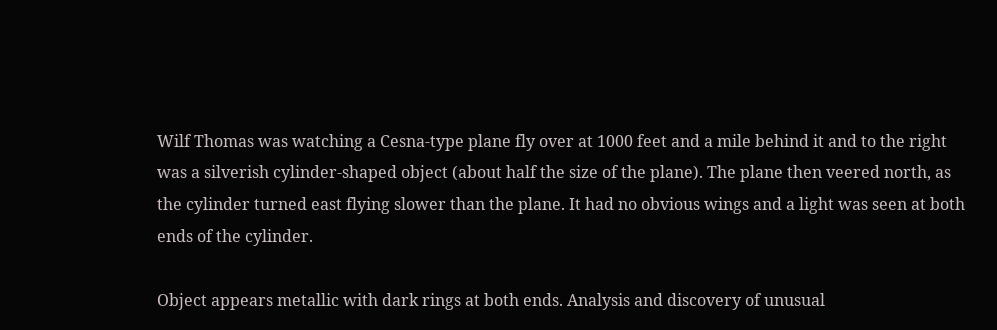Wilf Thomas was watching a Cesna-type plane fly over at 1000 feet and a mile behind it and to the right was a silverish cylinder-shaped object (about half the size of the plane). The plane then veered north, as the cylinder turned east flying slower than the plane. It had no obvious wings and a light was seen at both ends of the cylinder.

Object appears metallic with dark rings at both ends. Analysis and discovery of unusual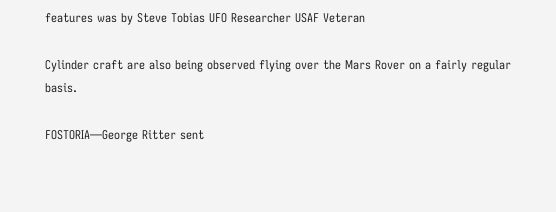features was by Steve Tobias UFO Researcher USAF Veteran

Cylinder craft are also being observed flying over the Mars Rover on a fairly regular basis.

FOSTORIA—George Ritter sent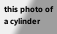this photo of a cylinder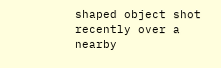shaped object shot recently over a nearby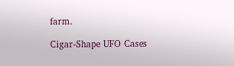farm.

Cigar-Shape UFO Cases